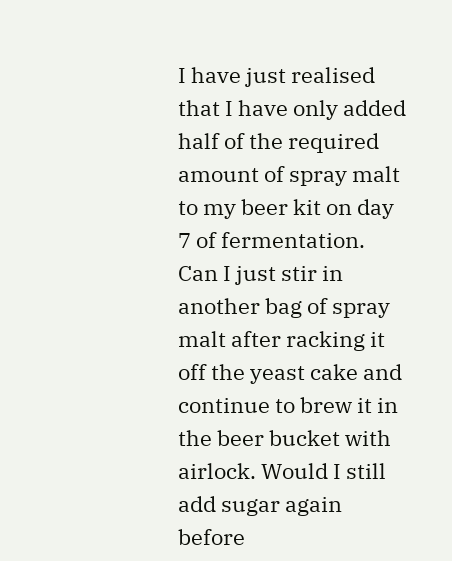I have just realised that I have only added half of the required amount of spray malt to my beer kit on day 7 of fermentation. Can I just stir in another bag of spray malt after racking it off the yeast cake and continue to brew it in the beer bucket with airlock. Would I still add sugar again before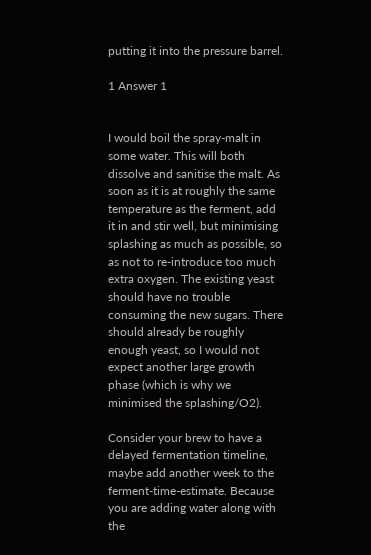putting it into the pressure barrel.

1 Answer 1


I would boil the spray-malt in some water. This will both dissolve and sanitise the malt. As soon as it is at roughly the same temperature as the ferment, add it in and stir well, but minimising splashing as much as possible, so as not to re-introduce too much extra oxygen. The existing yeast should have no trouble consuming the new sugars. There should already be roughly enough yeast, so I would not expect another large growth phase (which is why we minimised the splashing/O2).

Consider your brew to have a delayed fermentation timeline, maybe add another week to the ferment-time-estimate. Because you are adding water along with the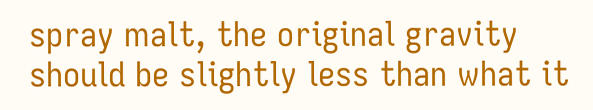spray malt, the original gravity should be slightly less than what it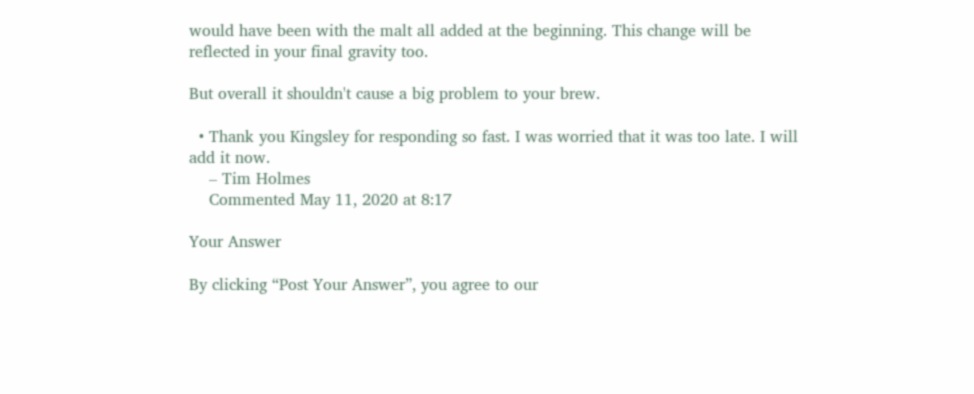would have been with the malt all added at the beginning. This change will be reflected in your final gravity too.

But overall it shouldn't cause a big problem to your brew.

  • Thank you Kingsley for responding so fast. I was worried that it was too late. I will add it now.
    – Tim Holmes
    Commented May 11, 2020 at 8:17

Your Answer

By clicking “Post Your Answer”, you agree to our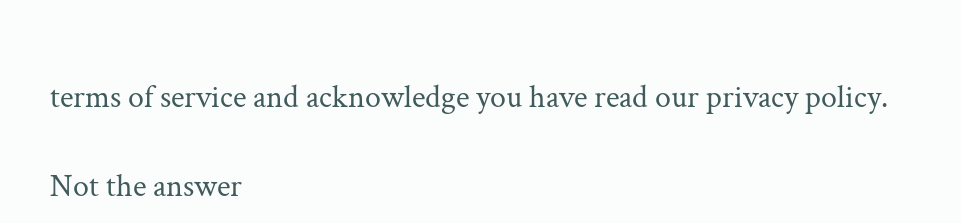terms of service and acknowledge you have read our privacy policy.

Not the answer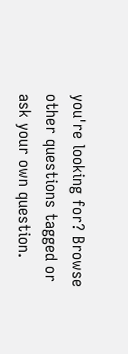you're looking for? Browse other questions tagged or ask your own question.